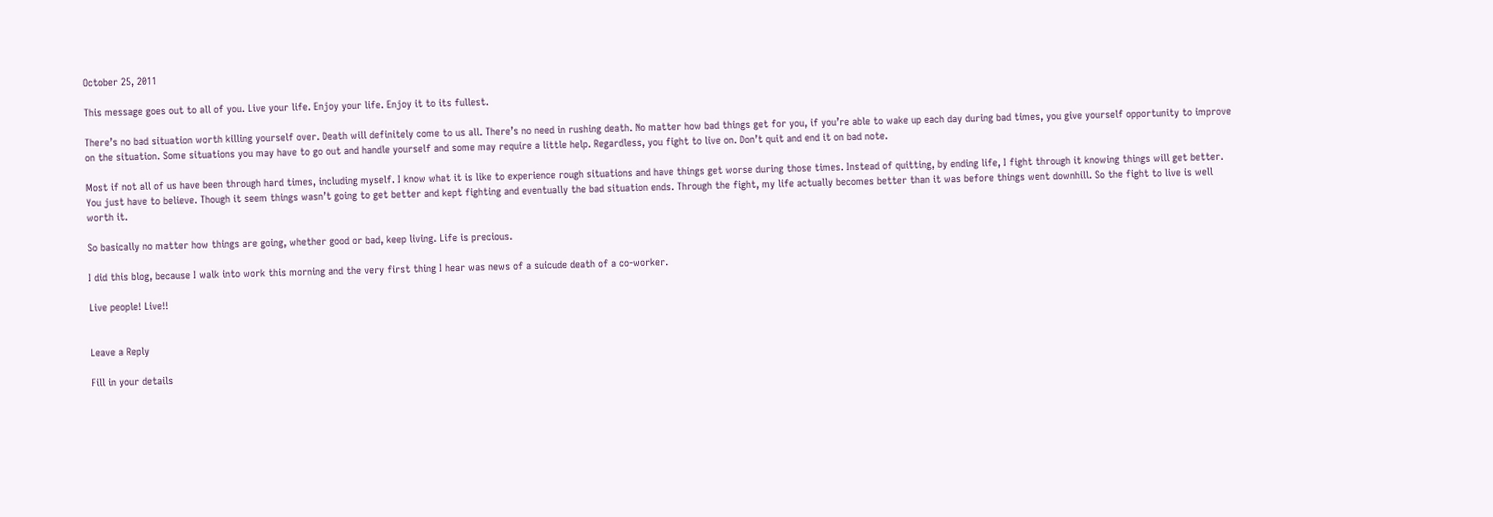October 25, 2011

This message goes out to all of you. Live your life. Enjoy your life. Enjoy it to its fullest.

There’s no bad situation worth killing yourself over. Death will definitely come to us all. There’s no need in rushing death. No matter how bad things get for you, if you’re able to wake up each day during bad times, you give yourself opportunity to improve on the situation. Some situations you may have to go out and handle yourself and some may require a little help. Regardless, you fight to live on. Don’t quit and end it on bad note.

Most if not all of us have been through hard times, including myself. I know what it is like to experience rough situations and have things get worse during those times. Instead of quitting, by ending life, I fight through it knowing things will get better. You just have to believe. Though it seem things wasn’t going to get better and kept fighting and eventually the bad situation ends. Through the fight, my life actually becomes better than it was before things went downhill. So the fight to live is well worth it.

So basically no matter how things are going, whether good or bad, keep living. Life is precious.

I did this blog, because I walk into work this morning and the very first thing I hear was news of a suicude death of a co-worker.

Live people! Live!!


Leave a Reply

Fill in your details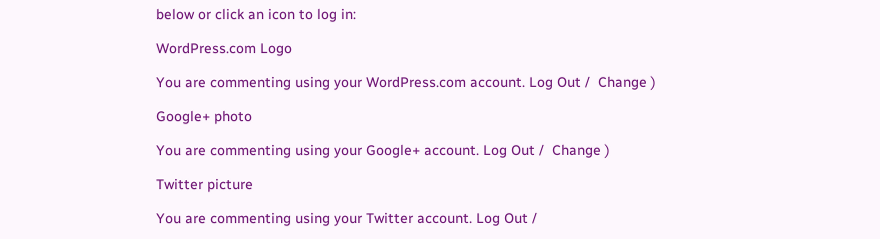below or click an icon to log in:

WordPress.com Logo

You are commenting using your WordPress.com account. Log Out /  Change )

Google+ photo

You are commenting using your Google+ account. Log Out /  Change )

Twitter picture

You are commenting using your Twitter account. Log Out /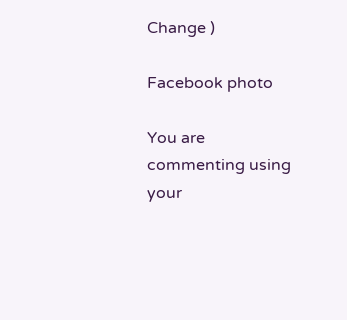Change )

Facebook photo

You are commenting using your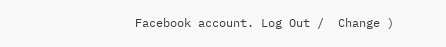Facebook account. Log Out /  Change )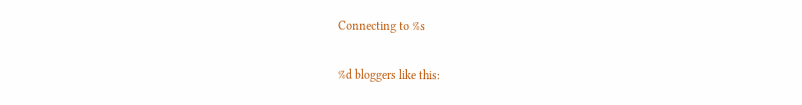Connecting to %s

%d bloggers like this: